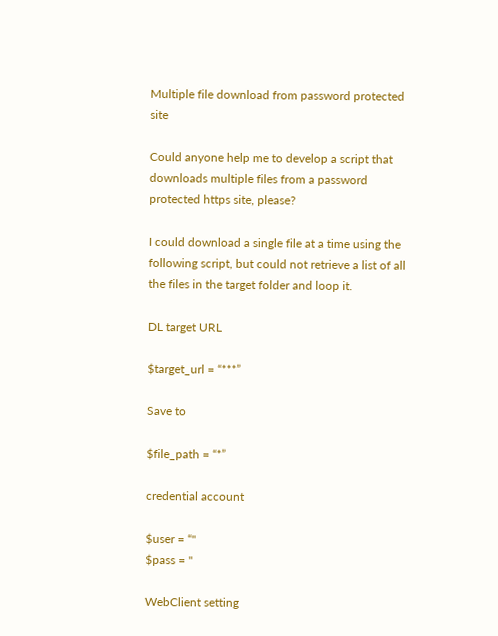Multiple file download from password protected site

Could anyone help me to develop a script that downloads multiple files from a password protected https site, please?

I could download a single file at a time using the following script, but could not retrieve a list of all the files in the target folder and loop it.

DL target URL

$target_url = “***”

Save to

$file_path = “*”

credential account

$user = “"
$pass = "

WebClient setting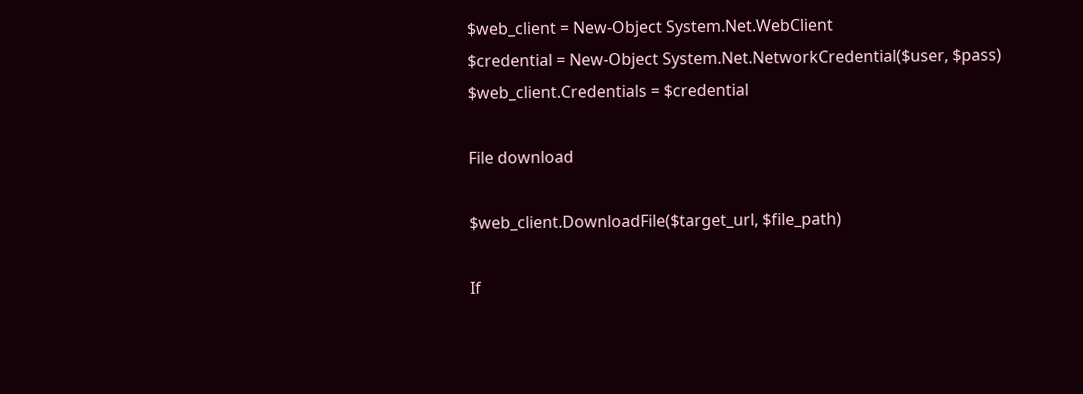$web_client = New-Object System.Net.WebClient
$credential = New-Object System.Net.NetworkCredential($user, $pass)
$web_client.Credentials = $credential

File download

$web_client.DownloadFile($target_url, $file_path)

If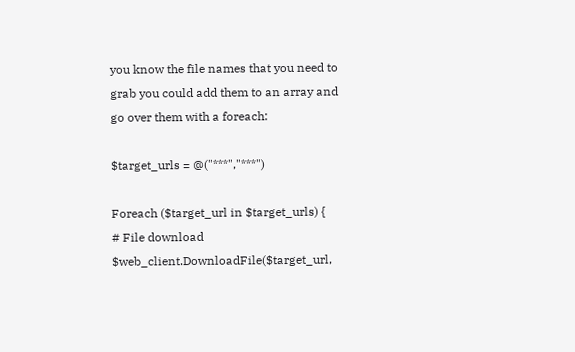you know the file names that you need to grab you could add them to an array and go over them with a foreach:

$target_urls = @("***","***")

Foreach ($target_url in $target_urls) {
# File download
$web_client.DownloadFile($target_url,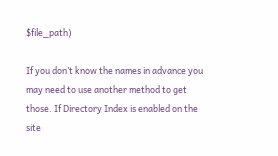$file_path)

If you don’t know the names in advance you may need to use another method to get those. If Directory Index is enabled on the site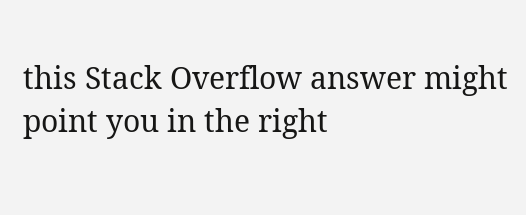this Stack Overflow answer might point you in the right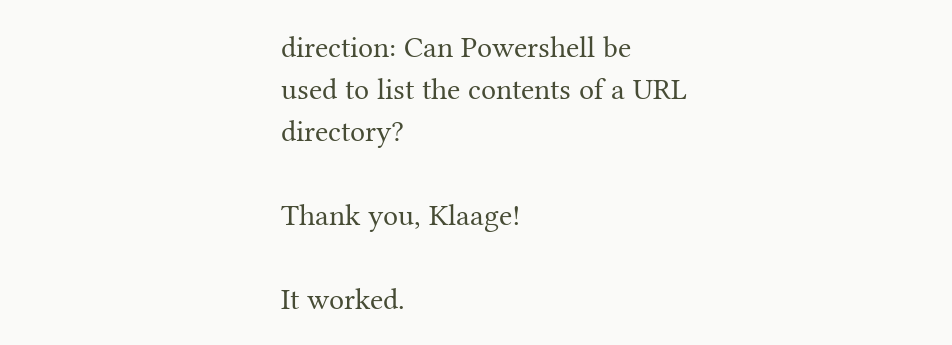direction: Can Powershell be used to list the contents of a URL directory?

Thank you, Klaage!

It worked.